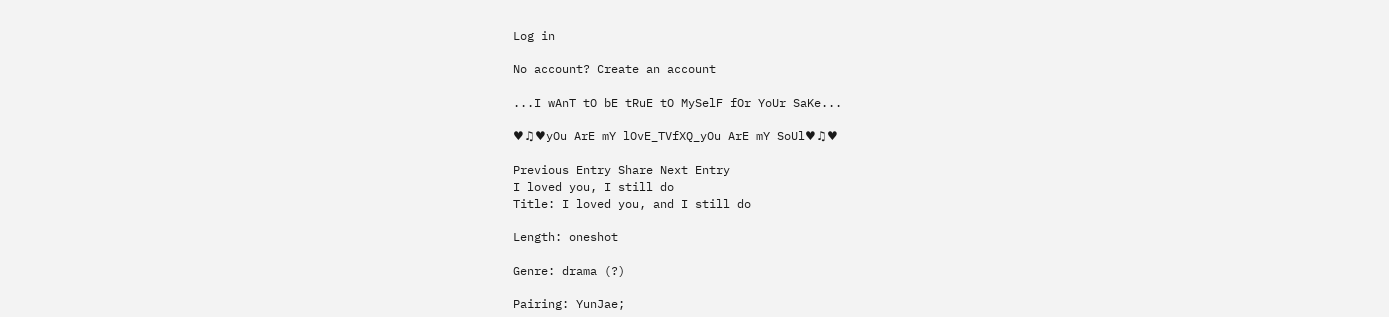Log in

No account? Create an account

...I wAnT tO bE tRuE tO MySelF fOr YoUr SaKe...

♥♫♥yOu ArE mY lOvE_TVfXQ_yOu ArE mY SoUl♥♫♥

Previous Entry Share Next Entry
I loved you, I still do
Title: I loved you, and I still do

Length: oneshot

Genre: drama (?)

Pairing: YunJae;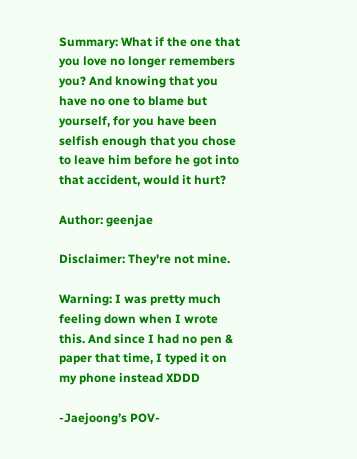Summary: What if the one that you love no longer remembers you? And knowing that you have no one to blame but yourself, for you have been selfish enough that you chose to leave him before he got into that accident, would it hurt?

Author: geenjae

Disclaimer: They're not mine.

Warning: I was pretty much feeling down when I wrote this. And since I had no pen & paper that time, I typed it on my phone instead XDDD

-Jaejoong’s POV-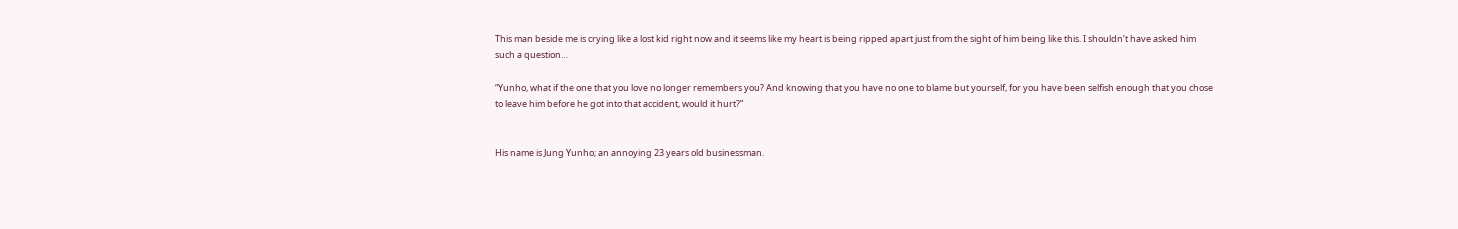This man beside me is crying like a lost kid right now and it seems like my heart is being ripped apart just from the sight of him being like this. I shouldn’t have asked him such a question…

“Yunho, what if the one that you love no longer remembers you? And knowing that you have no one to blame but yourself, for you have been selfish enough that you chose to leave him before he got into that accident, would it hurt?”


His name is Jung Yunho; an annoying 23 years old businessman.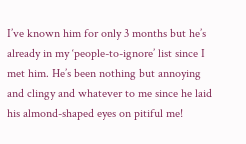I’ve known him for only 3 months but he’s already in my ‘people-to-ignore’ list since I met him. He’s been nothing but annoying and clingy and whatever to me since he laid his almond-shaped eyes on pitiful me!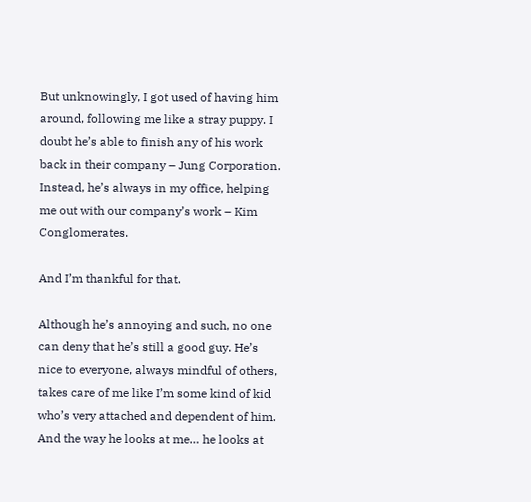But unknowingly, I got used of having him around, following me like a stray puppy. I doubt he’s able to finish any of his work back in their company – Jung Corporation. Instead, he’s always in my office, helping me out with our company’s work – Kim Conglomerates.

And I’m thankful for that.

Although he’s annoying and such, no one can deny that he’s still a good guy. He’s nice to everyone, always mindful of others, takes care of me like I’m some kind of kid who’s very attached and dependent of him. And the way he looks at me… he looks at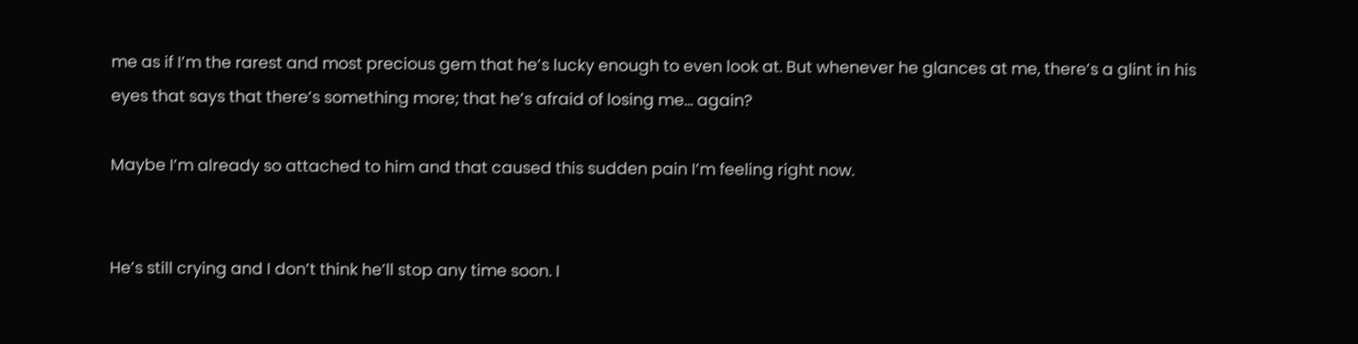me as if I’m the rarest and most precious gem that he’s lucky enough to even look at. But whenever he glances at me, there’s a glint in his eyes that says that there’s something more; that he’s afraid of losing me… again?

Maybe I’m already so attached to him and that caused this sudden pain I’m feeling right now.


He’s still crying and I don’t think he’ll stop any time soon. I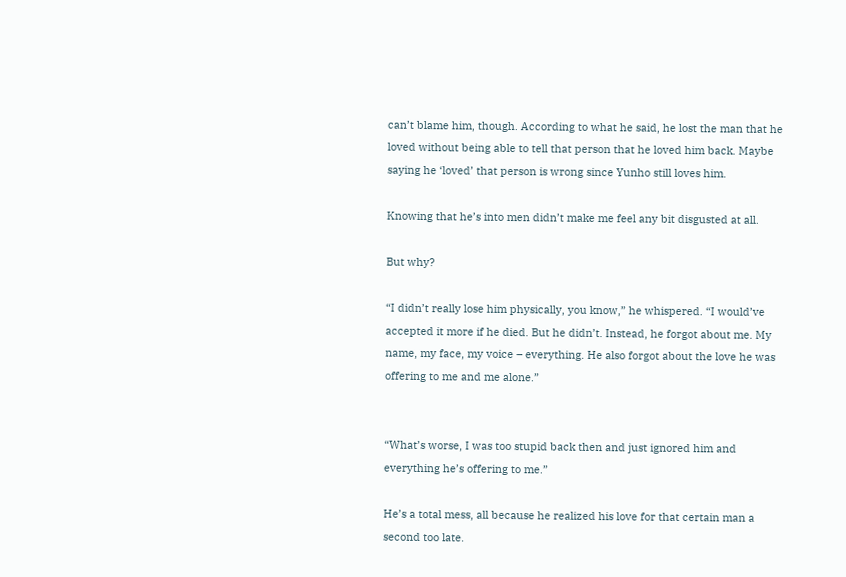can’t blame him, though. According to what he said, he lost the man that he loved without being able to tell that person that he loved him back. Maybe saying he ‘loved’ that person is wrong since Yunho still loves him.

Knowing that he’s into men didn’t make me feel any bit disgusted at all.

But why?

“I didn’t really lose him physically, you know,” he whispered. “I would’ve accepted it more if he died. But he didn’t. Instead, he forgot about me. My name, my face, my voice – everything. He also forgot about the love he was offering to me and me alone.”


“What’s worse, I was too stupid back then and just ignored him and everything he’s offering to me.”

He’s a total mess, all because he realized his love for that certain man a second too late.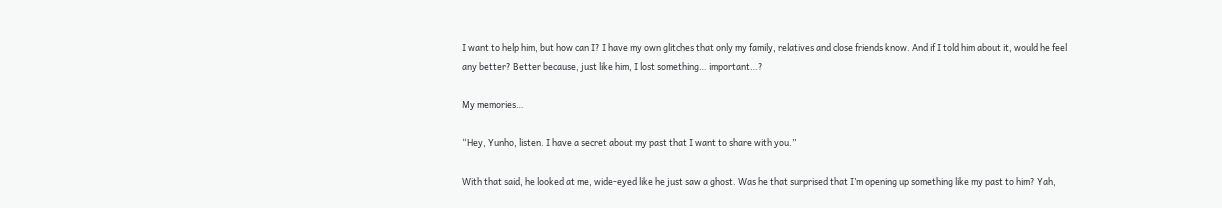I want to help him, but how can I? I have my own glitches that only my family, relatives and close friends know. And if I told him about it, would he feel any better? Better because, just like him, I lost something… important…?

My memories…

“Hey, Yunho, listen. I have a secret about my past that I want to share with you.”

With that said, he looked at me, wide-eyed like he just saw a ghost. Was he that surprised that I’m opening up something like my past to him? Yah,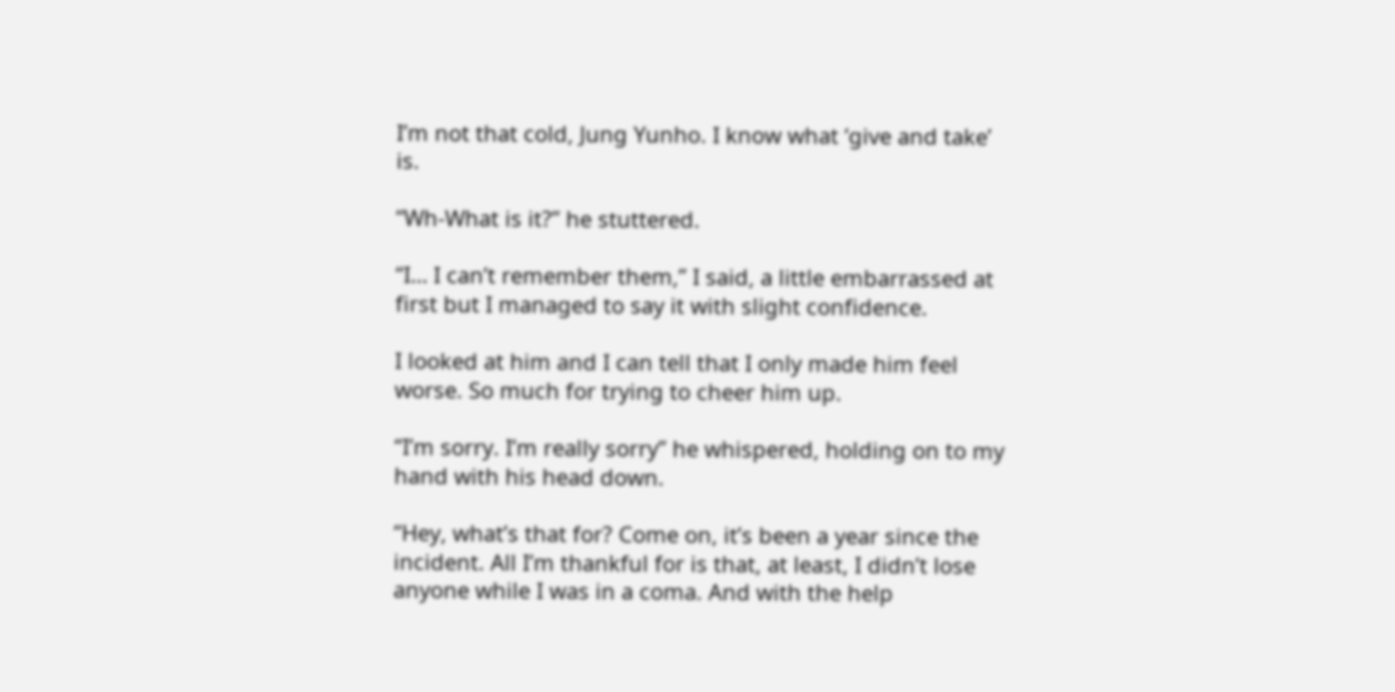I’m not that cold, Jung Yunho. I know what ‘give and take’ is.

“Wh-What is it?” he stuttered.

“I… I can’t remember them,” I said, a little embarrassed at first but I managed to say it with slight confidence.

I looked at him and I can tell that I only made him feel worse. So much for trying to cheer him up.

“I’m sorry. I’m really sorry” he whispered, holding on to my hand with his head down.

“Hey, what’s that for? Come on, it’s been a year since the incident. All I’m thankful for is that, at least, I didn’t lose anyone while I was in a coma. And with the help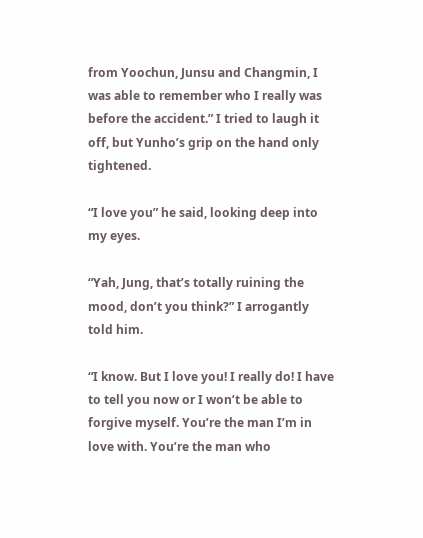from Yoochun, Junsu and Changmin, I was able to remember who I really was before the accident.” I tried to laugh it off, but Yunho’s grip on the hand only tightened.

“I love you” he said, looking deep into my eyes.

“Yah, Jung, that’s totally ruining the mood, don’t you think?” I arrogantly told him.

“I know. But I love you! I really do! I have to tell you now or I won’t be able to forgive myself. You’re the man I’m in love with. You’re the man who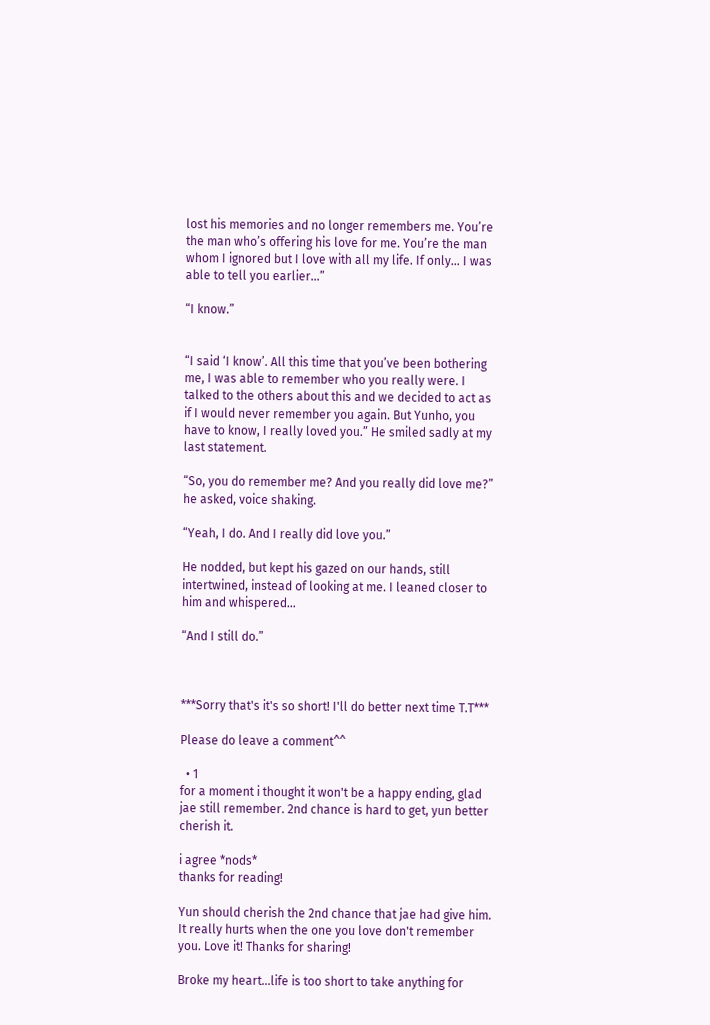lost his memories and no longer remembers me. You’re the man who’s offering his love for me. You’re the man whom I ignored but I love with all my life. If only… I was able to tell you earlier…”

“I know.”


“I said ‘I know’. All this time that you’ve been bothering me, I was able to remember who you really were. I talked to the others about this and we decided to act as if I would never remember you again. But Yunho, you have to know, I really loved you.” He smiled sadly at my last statement.

“So, you do remember me? And you really did love me?” he asked, voice shaking.

“Yeah, I do. And I really did love you.”

He nodded, but kept his gazed on our hands, still intertwined, instead of looking at me. I leaned closer to him and whispered…

“And I still do.”



***Sorry that's it's so short! I'll do better next time T.T***

Please do leave a comment^^

  • 1
for a moment i thought it won't be a happy ending, glad jae still remember. 2nd chance is hard to get, yun better cherish it.

i agree *nods*
thanks for reading!

Yun should cherish the 2nd chance that jae had give him. It really hurts when the one you love don't remember you. Love it! Thanks for sharing!

Broke my heart...life is too short to take anything for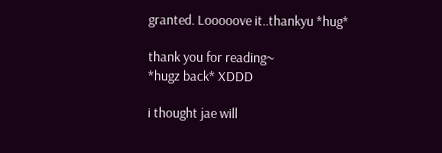granted. Looooove it..thankyu *hug*

thank you for reading~
*hugz back* XDDD

i thought jae will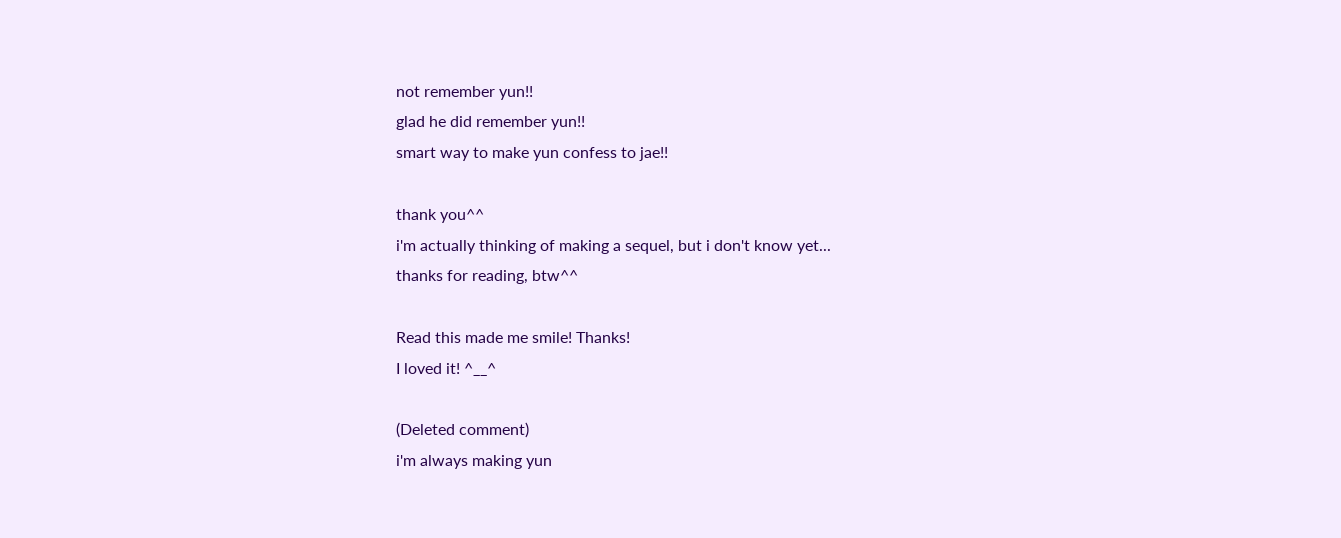not remember yun!!
glad he did remember yun!!
smart way to make yun confess to jae!!

thank you^^
i'm actually thinking of making a sequel, but i don't know yet...
thanks for reading, btw^^

Read this made me smile! Thanks!
I loved it! ^__^

(Deleted comment)
i'm always making yun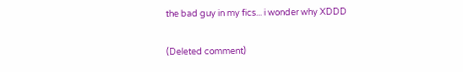the bad guy in my fics... i wonder why XDDD

(Deleted comment)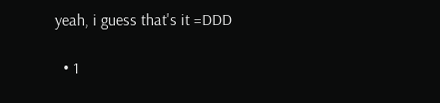yeah, i guess that's it =DDD

  • 1